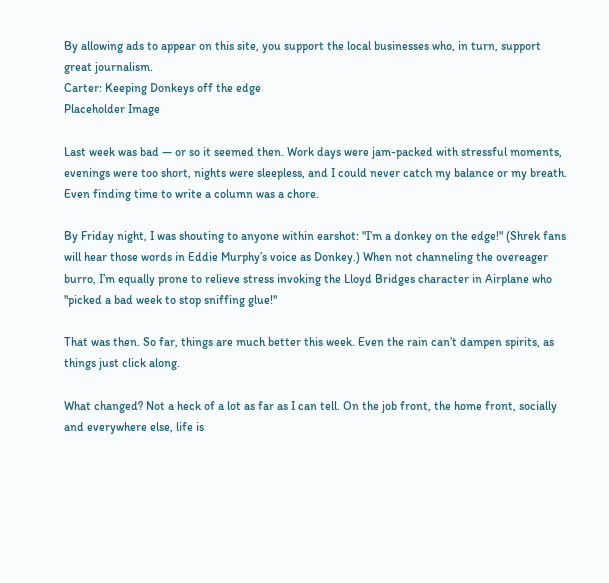By allowing ads to appear on this site, you support the local businesses who, in turn, support great journalism.
Carter: Keeping Donkeys off the edge
Placeholder Image

Last week was bad — or so it seemed then. Work days were jam-packed with stressful moments, evenings were too short, nights were sleepless, and I could never catch my balance or my breath. Even finding time to write a column was a chore.

By Friday night, I was shouting to anyone within earshot: "I’m a donkey on the edge!" (Shrek fans will hear those words in Eddie Murphy’s voice as Donkey.) When not channeling the overeager burro, I’m equally prone to relieve stress invoking the Lloyd Bridges character in Airplane who "picked a bad week to stop sniffing glue!"

That was then. So far, things are much better this week. Even the rain can’t dampen spirits, as things just click along.

What changed? Not a heck of a lot as far as I can tell. On the job front, the home front, socially and everywhere else, life is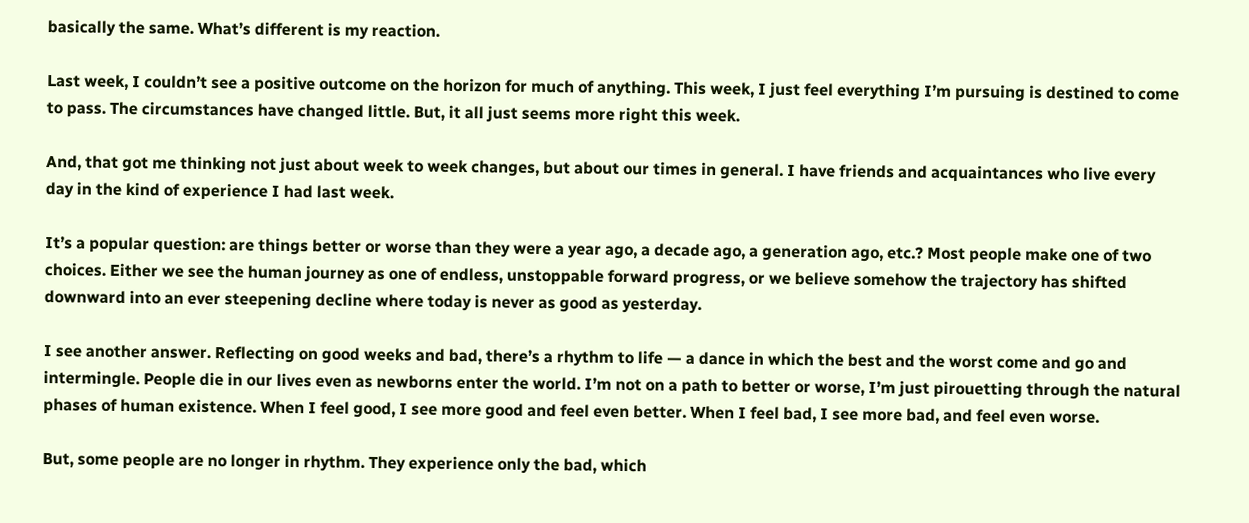basically the same. What’s different is my reaction.

Last week, I couldn’t see a positive outcome on the horizon for much of anything. This week, I just feel everything I’m pursuing is destined to come to pass. The circumstances have changed little. But, it all just seems more right this week.

And, that got me thinking not just about week to week changes, but about our times in general. I have friends and acquaintances who live every day in the kind of experience I had last week.

It’s a popular question: are things better or worse than they were a year ago, a decade ago, a generation ago, etc.? Most people make one of two choices. Either we see the human journey as one of endless, unstoppable forward progress, or we believe somehow the trajectory has shifted downward into an ever steepening decline where today is never as good as yesterday.

I see another answer. Reflecting on good weeks and bad, there’s a rhythm to life — a dance in which the best and the worst come and go and intermingle. People die in our lives even as newborns enter the world. I’m not on a path to better or worse, I’m just pirouetting through the natural phases of human existence. When I feel good, I see more good and feel even better. When I feel bad, I see more bad, and feel even worse.

But, some people are no longer in rhythm. They experience only the bad, which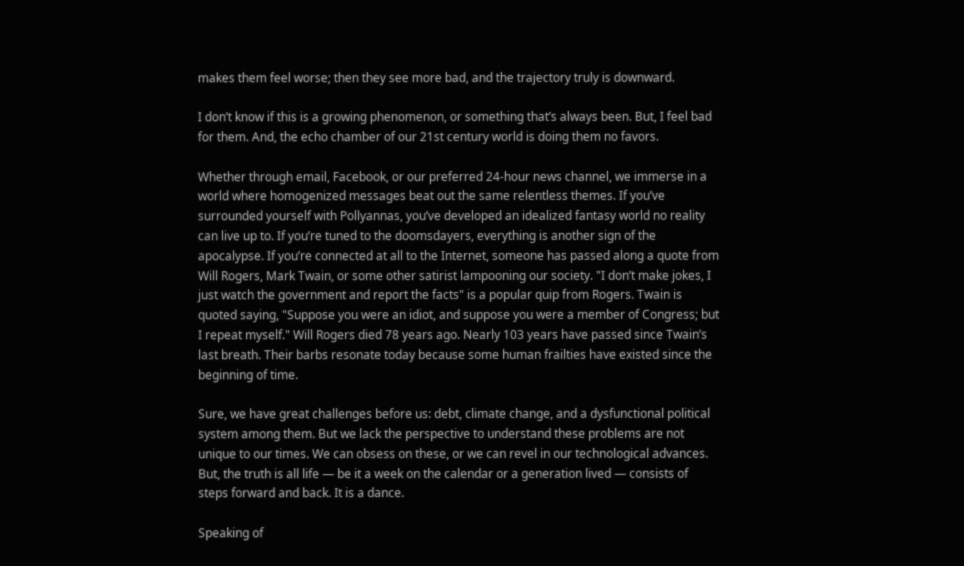makes them feel worse; then they see more bad, and the trajectory truly is downward.

I don’t know if this is a growing phenomenon, or something that’s always been. But, I feel bad for them. And, the echo chamber of our 21st century world is doing them no favors.

Whether through email, Facebook, or our preferred 24-hour news channel, we immerse in a world where homogenized messages beat out the same relentless themes. If you’ve surrounded yourself with Pollyannas, you’ve developed an idealized fantasy world no reality can live up to. If you’re tuned to the doomsdayers, everything is another sign of the apocalypse. If you’re connected at all to the Internet, someone has passed along a quote from Will Rogers, Mark Twain, or some other satirist lampooning our society. "I don’t make jokes, I just watch the government and report the facts" is a popular quip from Rogers. Twain is quoted saying, "Suppose you were an idiot, and suppose you were a member of Congress; but I repeat myself." Will Rogers died 78 years ago. Nearly 103 years have passed since Twain’s last breath. Their barbs resonate today because some human frailties have existed since the beginning of time.

Sure, we have great challenges before us: debt, climate change, and a dysfunctional political system among them. But we lack the perspective to understand these problems are not unique to our times. We can obsess on these, or we can revel in our technological advances. But, the truth is all life — be it a week on the calendar or a generation lived — consists of steps forward and back. It is a dance.

Speaking of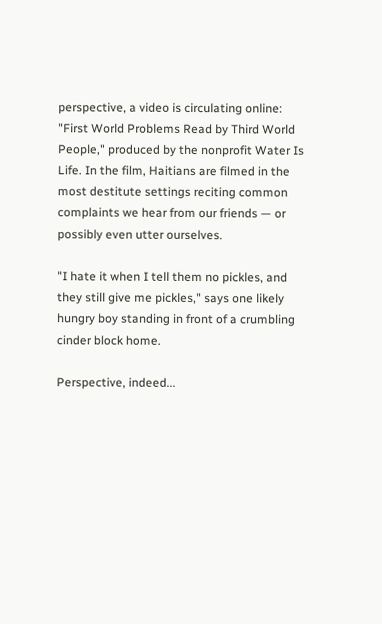perspective, a video is circulating online: "First World Problems Read by Third World People," produced by the nonprofit Water Is Life. In the film, Haitians are filmed in the most destitute settings reciting common complaints we hear from our friends — or possibly even utter ourselves.

"I hate it when I tell them no pickles, and they still give me pickles," says one likely hungry boy standing in front of a crumbling cinder block home.

Perspective, indeed...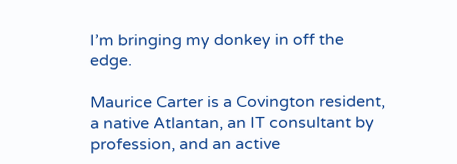I’m bringing my donkey in off the edge.

Maurice Carter is a Covington resident, a native Atlantan, an IT consultant by profession, and an active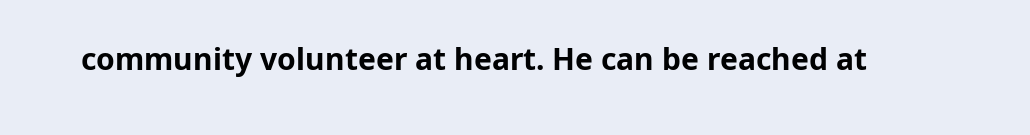community volunteer at heart. He can be reached at